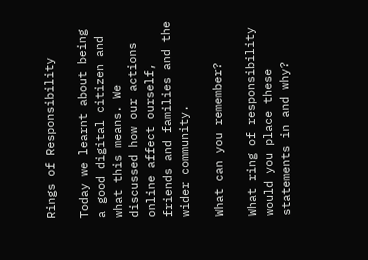Rings of Responsibility

Today we learnt about being a good digital citizen and what this means. We discussed how our actions online affect ourself, friends and families and the wider community.

What can you remember?

What ring of responsibility would you place these statements in and why?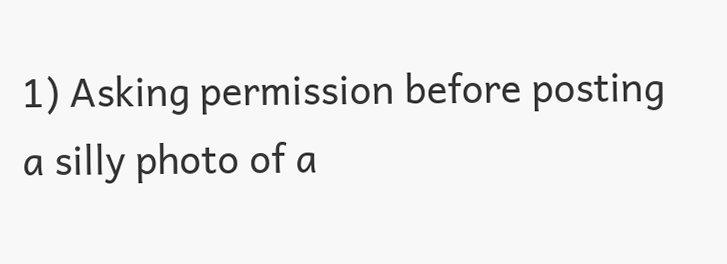1) Asking permission before posting a silly photo of a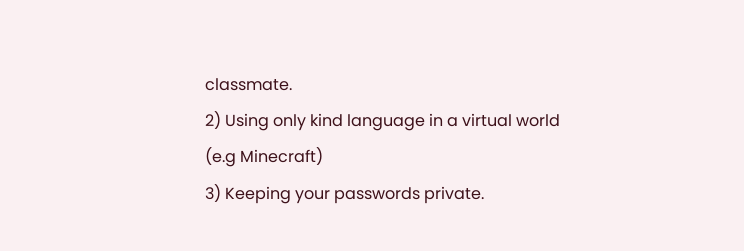classmate.
2) Using only kind language in a virtual world (e.g Minecraft)
3) Keeping your passwords private.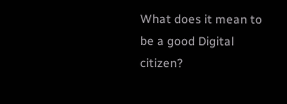What does it mean to be a good Digital citizen?